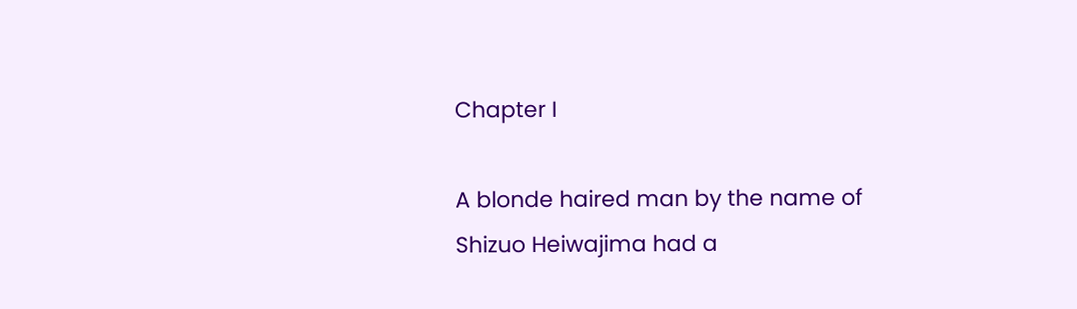Chapter I

A blonde haired man by the name of Shizuo Heiwajima had a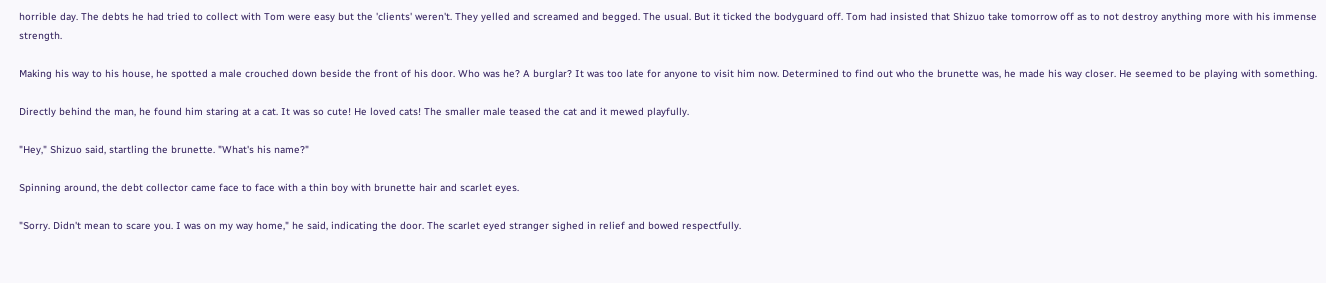horrible day. The debts he had tried to collect with Tom were easy but the 'clients' weren't. They yelled and screamed and begged. The usual. But it ticked the bodyguard off. Tom had insisted that Shizuo take tomorrow off as to not destroy anything more with his immense strength.

Making his way to his house, he spotted a male crouched down beside the front of his door. Who was he? A burglar? It was too late for anyone to visit him now. Determined to find out who the brunette was, he made his way closer. He seemed to be playing with something.

Directly behind the man, he found him staring at a cat. It was so cute! He loved cats! The smaller male teased the cat and it mewed playfully.

"Hey," Shizuo said, startling the brunette. "What's his name?"

Spinning around, the debt collector came face to face with a thin boy with brunette hair and scarlet eyes.

"Sorry. Didn't mean to scare you. I was on my way home," he said, indicating the door. The scarlet eyed stranger sighed in relief and bowed respectfully.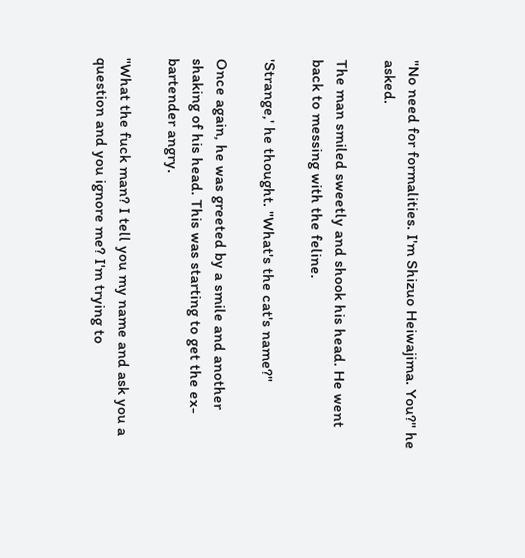"No need for formalities. I'm Shizuo Heiwajima. You?" he asked.

The man smiled sweetly and shook his head. He went back to messing with the feline.

'Strange,' he thought. "What's the cat's name?"

Once again, he was greeted by a smile and another shaking of his head. This was starting to get the ex-bartender angry.

"What the fuck man? I tell you my name and ask you a question and you ignore me? I'm trying to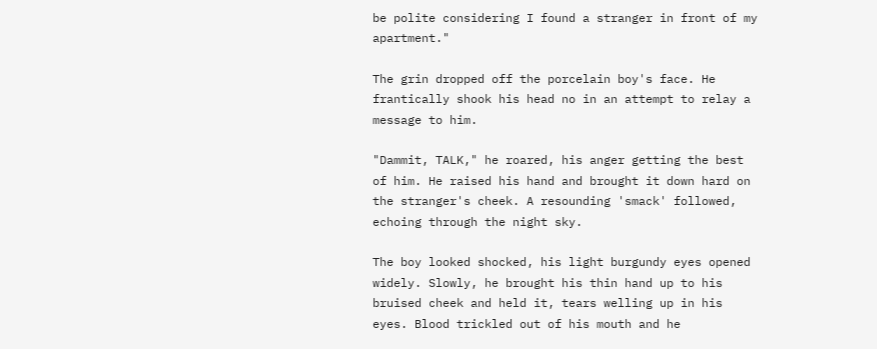be polite considering I found a stranger in front of my apartment."

The grin dropped off the porcelain boy's face. He frantically shook his head no in an attempt to relay a message to him.

"Dammit, TALK," he roared, his anger getting the best of him. He raised his hand and brought it down hard on the stranger's cheek. A resounding 'smack' followed, echoing through the night sky.

The boy looked shocked, his light burgundy eyes opened widely. Slowly, he brought his thin hand up to his bruised cheek and held it, tears welling up in his eyes. Blood trickled out of his mouth and he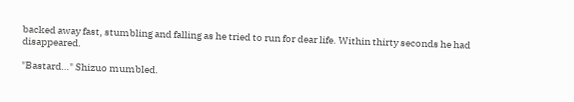backed away fast, stumbling and falling as he tried to run for dear life. Within thirty seconds he had disappeared.

"Bastard…" Shizuo mumbled.